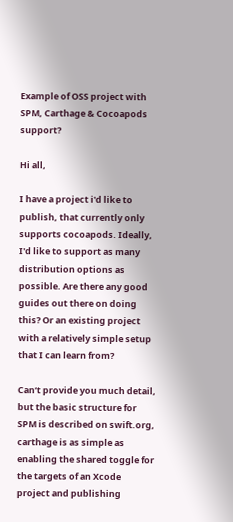Example of OSS project with SPM, Carthage & Cocoapods support?

Hi all,

I have a project i'd like to publish, that currently only supports cocoapods. Ideally, I'd like to support as many distribution options as possible. Are there any good guides out there on doing this? Or an existing project with a relatively simple setup that I can learn from?

Can‘t provide you much detail, but the basic structure for SPM is described on swift.org, carthage is as simple as enabling the shared toggle for the targets of an Xcode project and publishing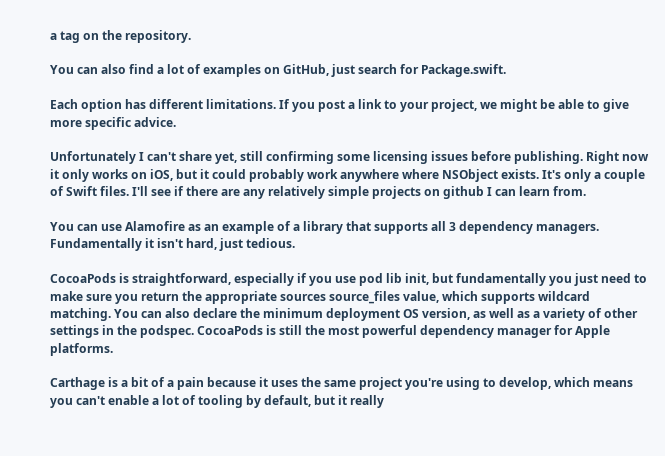a tag on the repository.

You can also find a lot of examples on GitHub, just search for Package.swift.

Each option has different limitations. If you post a link to your project, we might be able to give more specific advice.

Unfortunately I can't share yet, still confirming some licensing issues before publishing. Right now it only works on iOS, but it could probably work anywhere where NSObject exists. It's only a couple of Swift files. I'll see if there are any relatively simple projects on github I can learn from.

You can use Alamofire as an example of a library that supports all 3 dependency managers. Fundamentally it isn't hard, just tedious.

CocoaPods is straightforward, especially if you use pod lib init, but fundamentally you just need to make sure you return the appropriate sources source_files value, which supports wildcard matching. You can also declare the minimum deployment OS version, as well as a variety of other settings in the podspec. CocoaPods is still the most powerful dependency manager for Apple platforms.

Carthage is a bit of a pain because it uses the same project you're using to develop, which means you can't enable a lot of tooling by default, but it really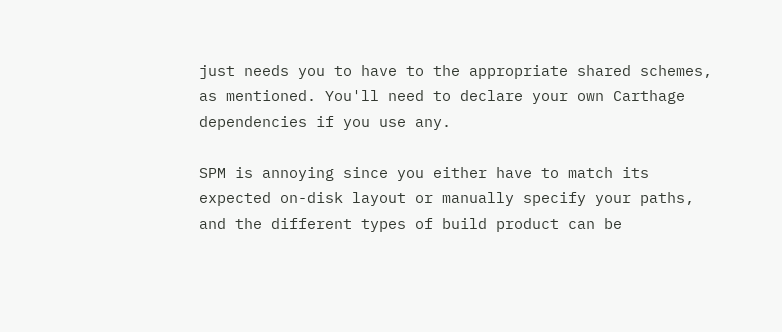just needs you to have to the appropriate shared schemes, as mentioned. You'll need to declare your own Carthage dependencies if you use any.

SPM is annoying since you either have to match its expected on-disk layout or manually specify your paths, and the different types of build product can be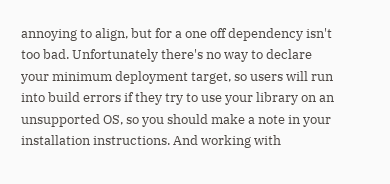annoying to align, but for a one off dependency isn't too bad. Unfortunately there's no way to declare your minimum deployment target, so users will run into build errors if they try to use your library on an unsupported OS, so you should make a note in your installation instructions. And working with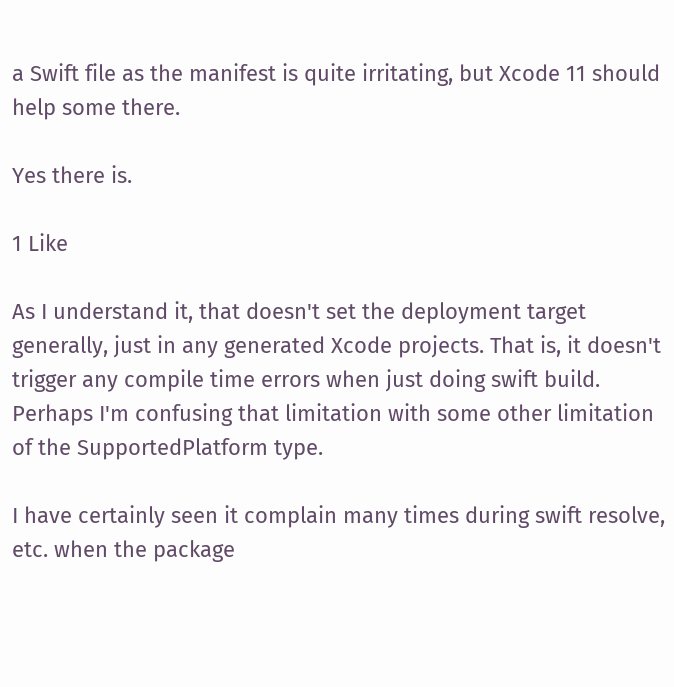a Swift file as the manifest is quite irritating, but Xcode 11 should help some there.

Yes there is.

1 Like

As I understand it, that doesn't set the deployment target generally, just in any generated Xcode projects. That is, it doesn't trigger any compile time errors when just doing swift build. Perhaps I'm confusing that limitation with some other limitation of the SupportedPlatform type.

I have certainly seen it complain many times during swift resolve, etc. when the package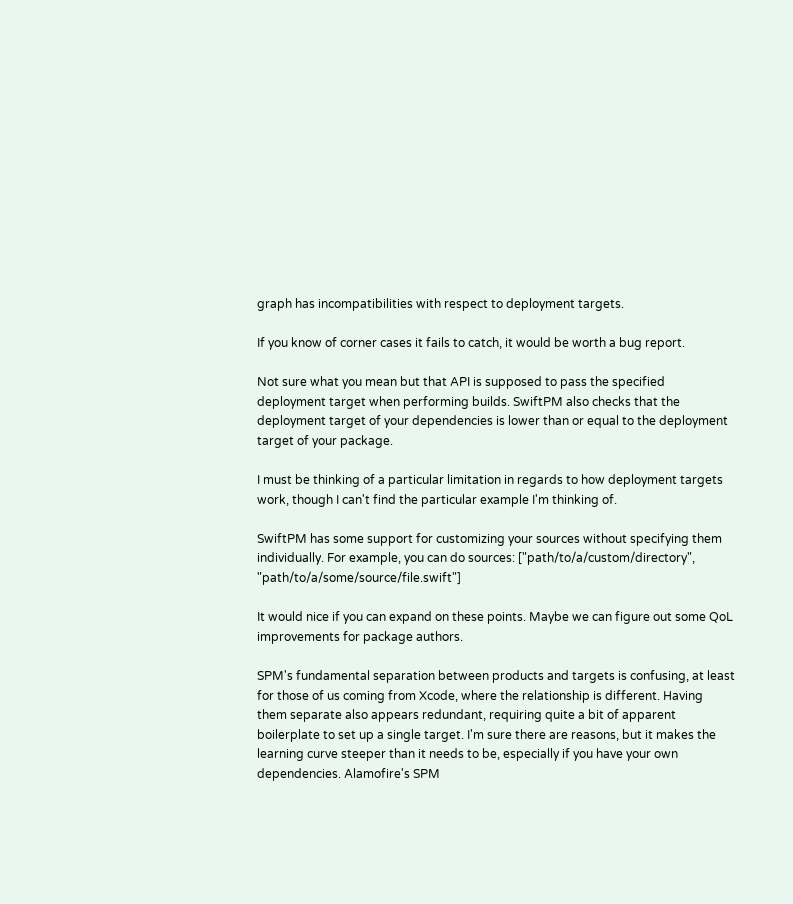graph has incompatibilities with respect to deployment targets.

If you know of corner cases it fails to catch, it would be worth a bug report.

Not sure what you mean but that API is supposed to pass the specified deployment target when performing builds. SwiftPM also checks that the deployment target of your dependencies is lower than or equal to the deployment target of your package.

I must be thinking of a particular limitation in regards to how deployment targets work, though I can't find the particular example I'm thinking of.

SwiftPM has some support for customizing your sources without specifying them individually. For example, you can do sources: ["path/to/a/custom/directory", "path/to/a/some/source/file.swift"]

It would nice if you can expand on these points. Maybe we can figure out some QoL improvements for package authors.

SPM's fundamental separation between products and targets is confusing, at least for those of us coming from Xcode, where the relationship is different. Having them separate also appears redundant, requiring quite a bit of apparent boilerplate to set up a single target. I'm sure there are reasons, but it makes the learning curve steeper than it needs to be, especially if you have your own dependencies. Alamofire's SPM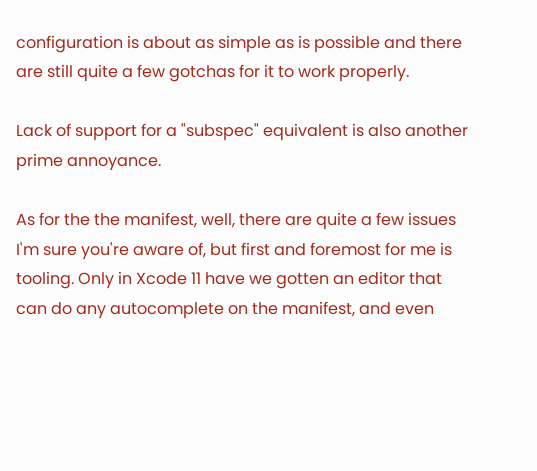configuration is about as simple as is possible and there are still quite a few gotchas for it to work properly.

Lack of support for a "subspec" equivalent is also another prime annoyance.

As for the the manifest, well, there are quite a few issues I'm sure you're aware of, but first and foremost for me is tooling. Only in Xcode 11 have we gotten an editor that can do any autocomplete on the manifest, and even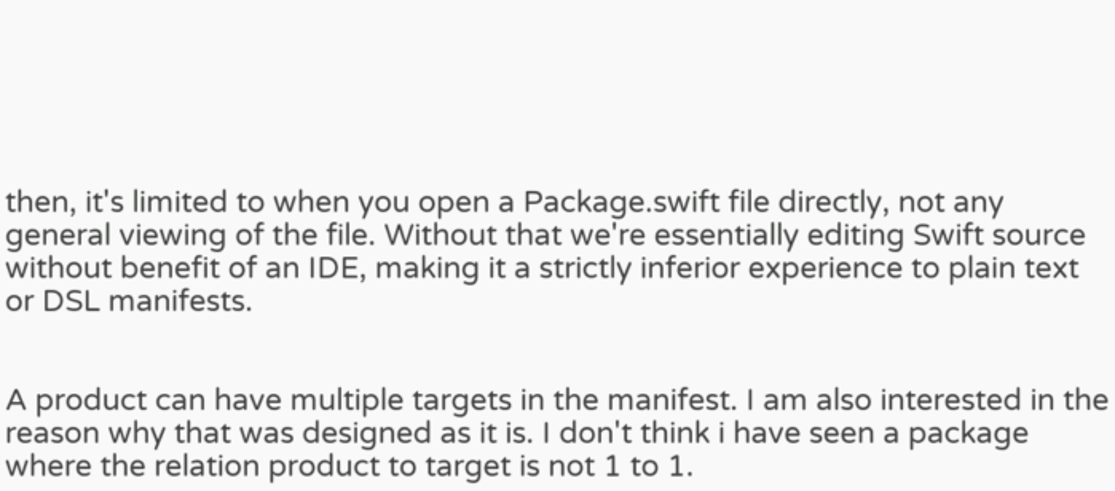then, it's limited to when you open a Package.swift file directly, not any general viewing of the file. Without that we're essentially editing Swift source without benefit of an IDE, making it a strictly inferior experience to plain text or DSL manifests.


A product can have multiple targets in the manifest. I am also interested in the reason why that was designed as it is. I don't think i have seen a package where the relation product to target is not 1 to 1.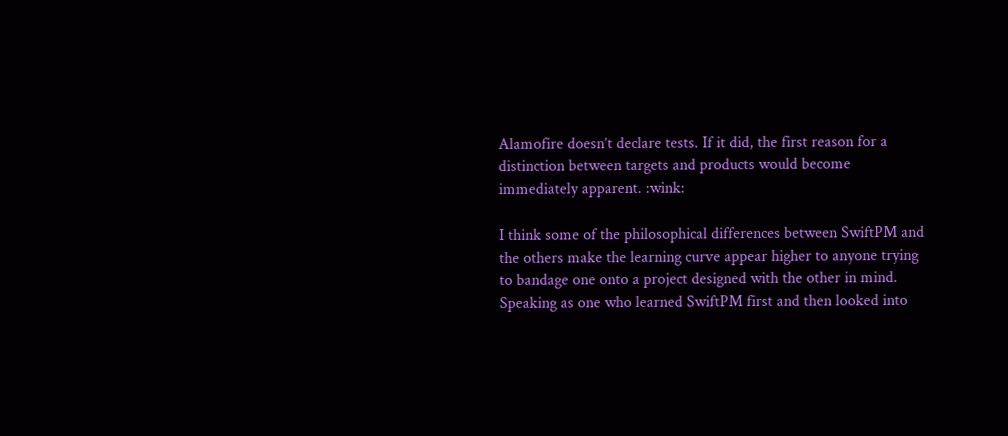Alamofire doesn’t declare tests. If it did, the first reason for a distinction between targets and products would become immediately apparent. :wink:

I think some of the philosophical differences between SwiftPM and the others make the learning curve appear higher to anyone trying to bandage one onto a project designed with the other in mind. Speaking as one who learned SwiftPM first and then looked into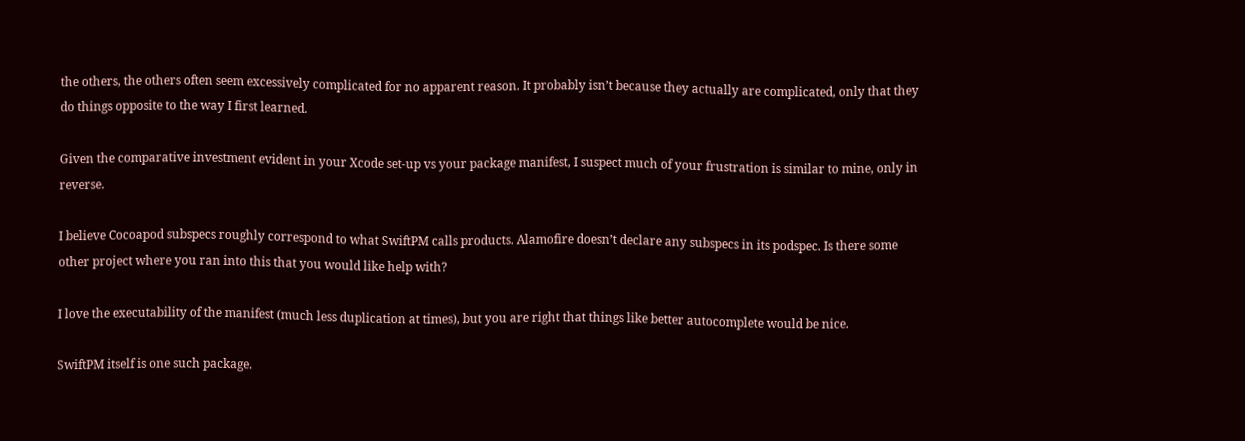the others, the others often seem excessively complicated for no apparent reason. It probably isn’t because they actually are complicated, only that they do things opposite to the way I first learned.

Given the comparative investment evident in your Xcode set‐up vs your package manifest, I suspect much of your frustration is similar to mine, only in reverse.

I believe Cocoapod subspecs roughly correspond to what SwiftPM calls products. Alamofire doesn’t declare any subspecs in its podspec. Is there some other project where you ran into this that you would like help with?

I love the executability of the manifest (much less duplication at times), but you are right that things like better autocomplete would be nice.

SwiftPM itself is one such package.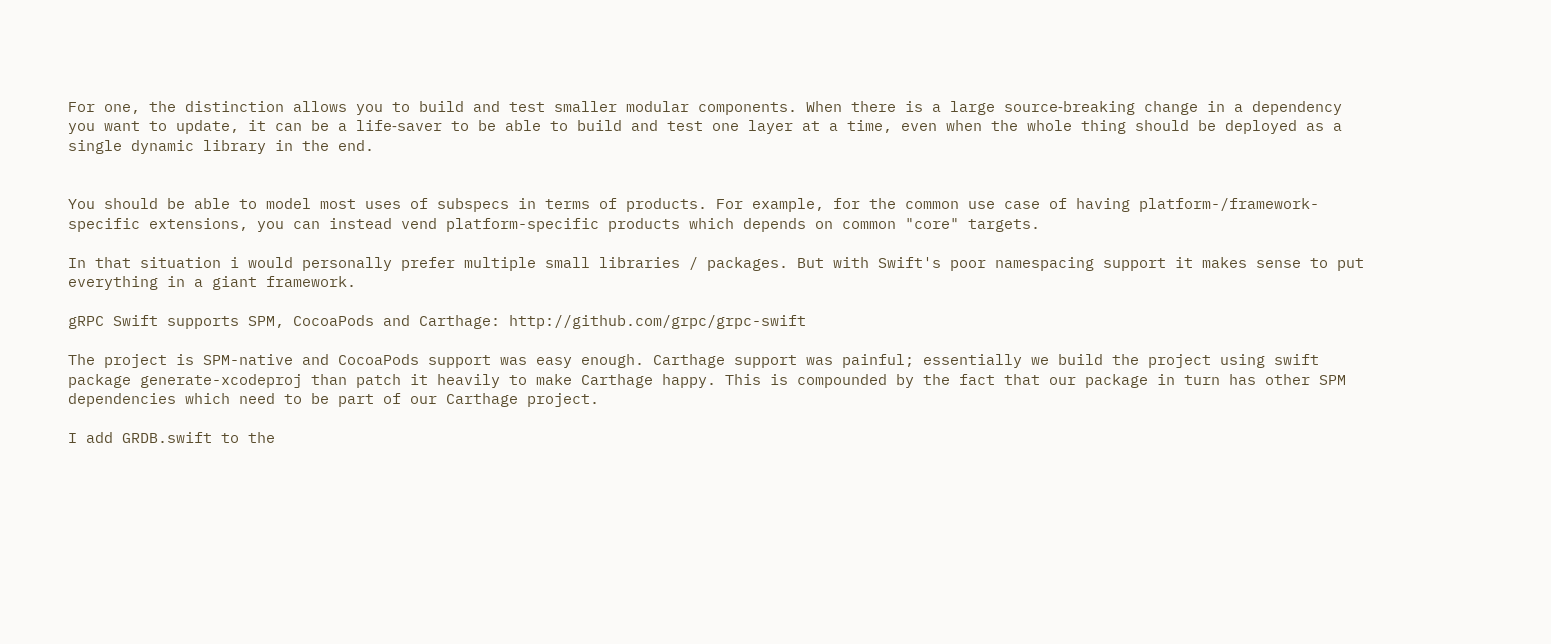For one, the distinction allows you to build and test smaller modular components. When there is a large source‐breaking change in a dependency you want to update, it can be a life‐saver to be able to build and test one layer at a time, even when the whole thing should be deployed as a single dynamic library in the end.


You should be able to model most uses of subspecs in terms of products. For example, for the common use case of having platform-/framework-specific extensions, you can instead vend platform-specific products which depends on common "core" targets.

In that situation i would personally prefer multiple small libraries / packages. But with Swift's poor namespacing support it makes sense to put everything in a giant framework.

gRPC Swift supports SPM, CocoaPods and Carthage: http://github.com/grpc/grpc-swift

The project is SPM-native and CocoaPods support was easy enough. Carthage support was painful; essentially we build the project using swift package generate-xcodeproj than patch it heavily to make Carthage happy. This is compounded by the fact that our package in turn has other SPM dependencies which need to be part of our Carthage project.

I add GRDB.swift to the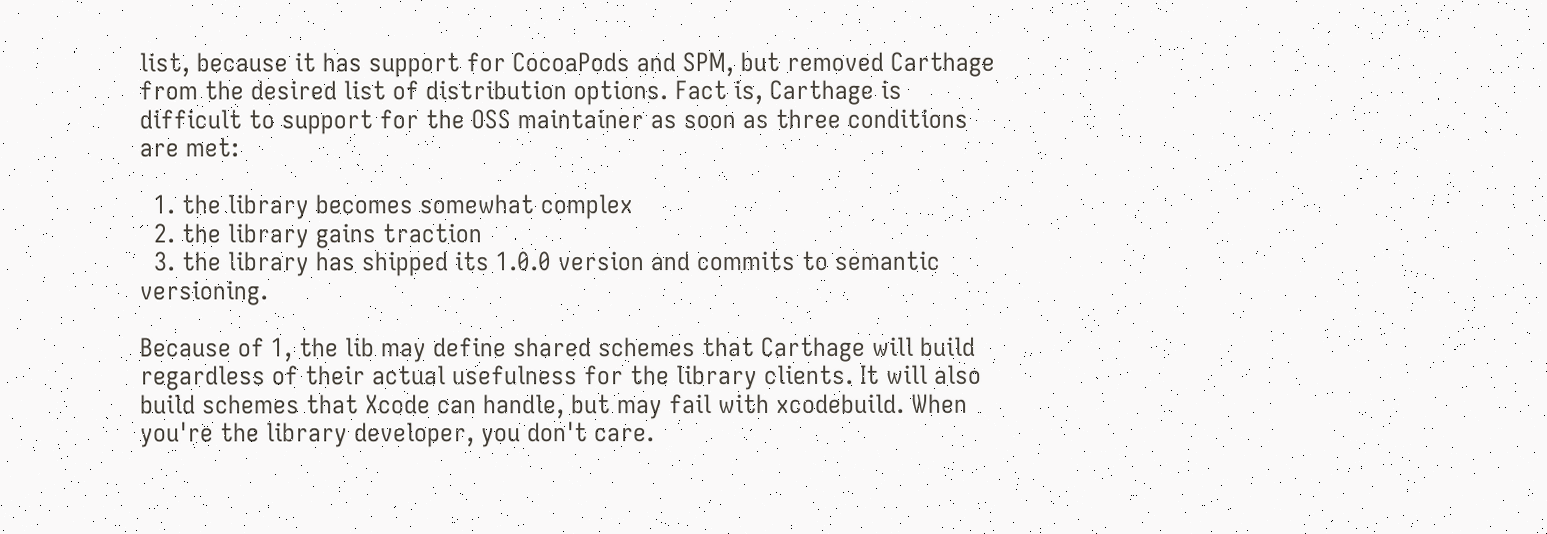list, because it has support for CocoaPods and SPM, but removed Carthage from the desired list of distribution options. Fact is, Carthage is difficult to support for the OSS maintainer as soon as three conditions are met:

  1. the library becomes somewhat complex
  2. the library gains traction
  3. the library has shipped its 1.0.0 version and commits to semantic versioning.

Because of 1, the lib may define shared schemes that Carthage will build regardless of their actual usefulness for the library clients. It will also build schemes that Xcode can handle, but may fail with xcodebuild. When you're the library developer, you don't care.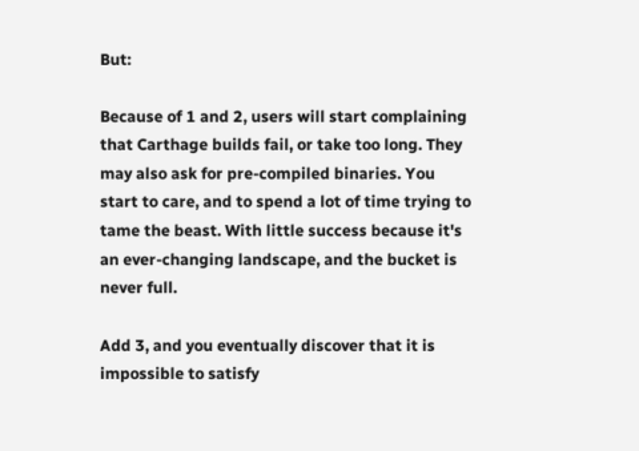But:

Because of 1 and 2, users will start complaining that Carthage builds fail, or take too long. They may also ask for pre-compiled binaries. You start to care, and to spend a lot of time trying to tame the beast. With little success because it's an ever-changing landscape, and the bucket is never full.

Add 3, and you eventually discover that it is impossible to satisfy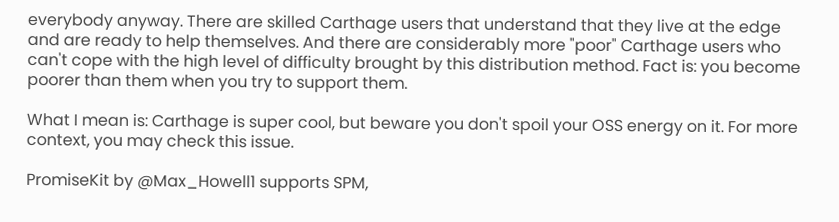everybody anyway. There are skilled Carthage users that understand that they live at the edge and are ready to help themselves. And there are considerably more "poor" Carthage users who can't cope with the high level of difficulty brought by this distribution method. Fact is: you become poorer than them when you try to support them.

What I mean is: Carthage is super cool, but beware you don't spoil your OSS energy on it. For more context, you may check this issue.

PromiseKit by @Max_Howell1 supports SPM,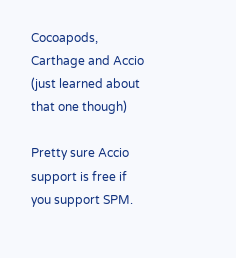Cocoapods, Carthage and Accio (just learned about that one though)

Pretty sure Accio support is free if you support SPM.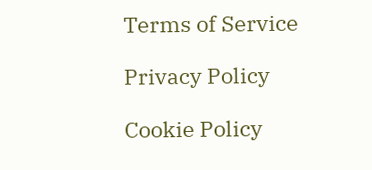Terms of Service

Privacy Policy

Cookie Policy